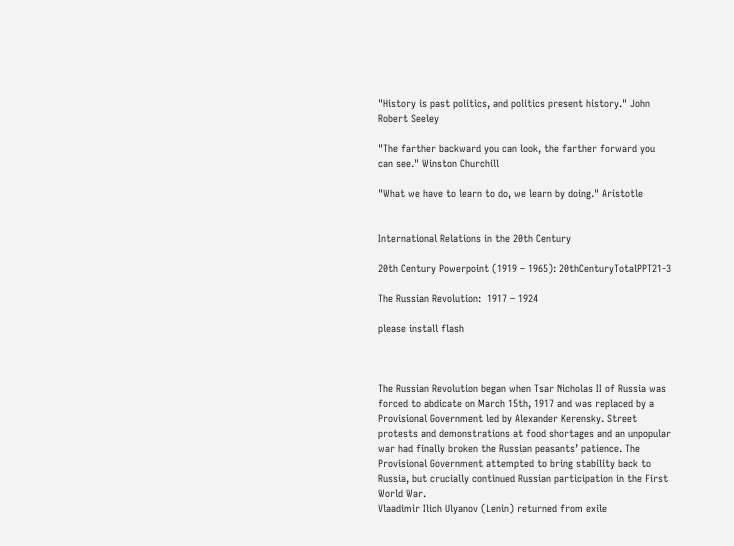"History is past politics, and politics present history." John Robert Seeley

"The farther backward you can look, the farther forward you can see." Winston Churchill

"What we have to learn to do, we learn by doing." Aristotle


International Relations in the 20th Century

20th Century Powerpoint (1919 – 1965): 20thCenturyTotalPPT21-3

The Russian Revolution:  1917 – 1924

please install flash



The Russian Revolution began when Tsar Nicholas II of Russia was forced to abdicate on March 15th, 1917 and was replaced by a Provisional Government led by Alexander Kerensky. Street protests and demonstrations at food shortages and an unpopular war had finally broken the Russian peasants’ patience. The Provisional Government attempted to bring stability back to Russia, but crucially continued Russian participation in the First World War.
Vlaadimir Ilich Ulyanov (Lenin) returned from exile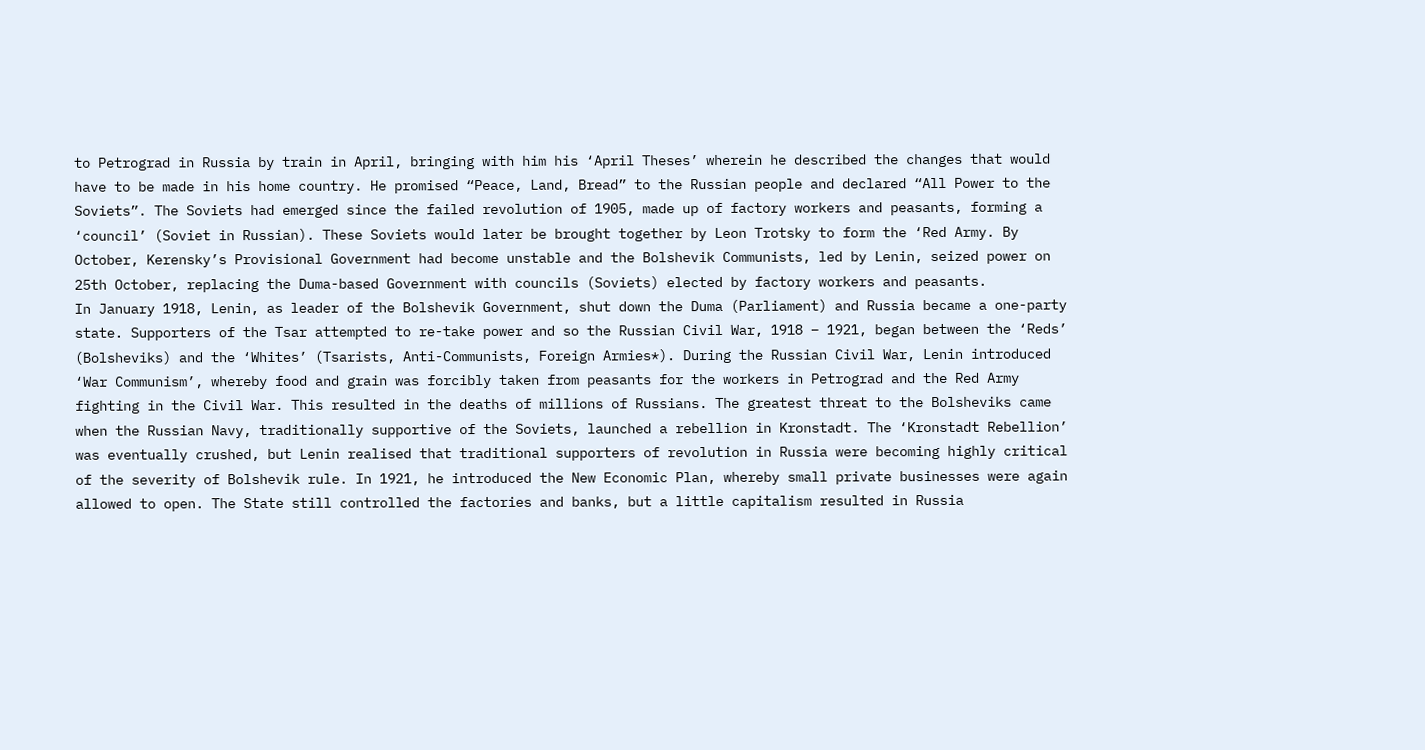to Petrograd in Russia by train in April, bringing with him his ‘April Theses’ wherein he described the changes that would have to be made in his home country. He promised “Peace, Land, Bread” to the Russian people and declared “All Power to the Soviets”. The Soviets had emerged since the failed revolution of 1905, made up of factory workers and peasants, forming a ‘council’ (Soviet in Russian). These Soviets would later be brought together by Leon Trotsky to form the ‘Red Army. By October, Kerensky’s Provisional Government had become unstable and the Bolshevik Communists, led by Lenin, seized power on 25th October, replacing the Duma-based Government with councils (Soviets) elected by factory workers and peasants.
In January 1918, Lenin, as leader of the Bolshevik Government, shut down the Duma (Parliament) and Russia became a one-party state. Supporters of the Tsar attempted to re-take power and so the Russian Civil War, 1918 – 1921, began between the ‘Reds’ (Bolsheviks) and the ‘Whites’ (Tsarists, Anti-Communists, Foreign Armies*). During the Russian Civil War, Lenin introduced ‘War Communism’, whereby food and grain was forcibly taken from peasants for the workers in Petrograd and the Red Army fighting in the Civil War. This resulted in the deaths of millions of Russians. The greatest threat to the Bolsheviks came when the Russian Navy, traditionally supportive of the Soviets, launched a rebellion in Kronstadt. The ‘Kronstadt Rebellion’ was eventually crushed, but Lenin realised that traditional supporters of revolution in Russia were becoming highly critical of the severity of Bolshevik rule. In 1921, he introduced the New Economic Plan, whereby small private businesses were again allowed to open. The State still controlled the factories and banks, but a little capitalism resulted in Russia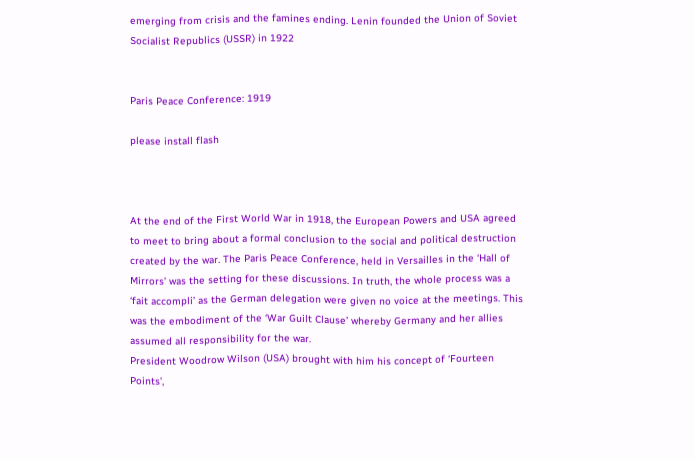emerging from crisis and the famines ending. Lenin founded the Union of Soviet Socialist Republics (USSR) in 1922


Paris Peace Conference: 1919

please install flash



At the end of the First World War in 1918, the European Powers and USA agreed to meet to bring about a formal conclusion to the social and political destruction created by the war. The Paris Peace Conference, held in Versailles in the ‘Hall of Mirrors’ was the setting for these discussions. In truth, the whole process was a ‘fait accompli’ as the German delegation were given no voice at the meetings. This was the embodiment of the ‘War Guilt Clause’ whereby Germany and her allies assumed all responsibility for the war.
President Woodrow Wilson (USA) brought with him his concept of ‘Fourteen Points’,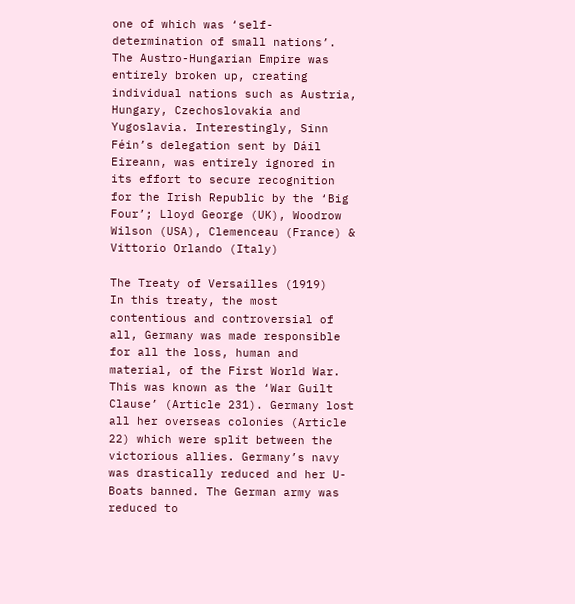one of which was ‘self-determination of small nations’. The Austro-Hungarian Empire was entirely broken up, creating individual nations such as Austria, Hungary, Czechoslovakia and Yugoslavia. Interestingly, Sinn Féin’s delegation sent by Dáil Eireann, was entirely ignored in its effort to secure recognition for the Irish Republic by the ‘Big Four’; Lloyd George (UK), Woodrow Wilson (USA), Clemenceau (France) & Vittorio Orlando (Italy)

The Treaty of Versailles (1919)
In this treaty, the most contentious and controversial of all, Germany was made responsible for all the loss, human and material, of the First World War. This was known as the ‘War Guilt Clause’ (Article 231). Germany lost all her overseas colonies (Article 22) which were split between the victorious allies. Germany’s navy was drastically reduced and her U-Boats banned. The German army was reduced to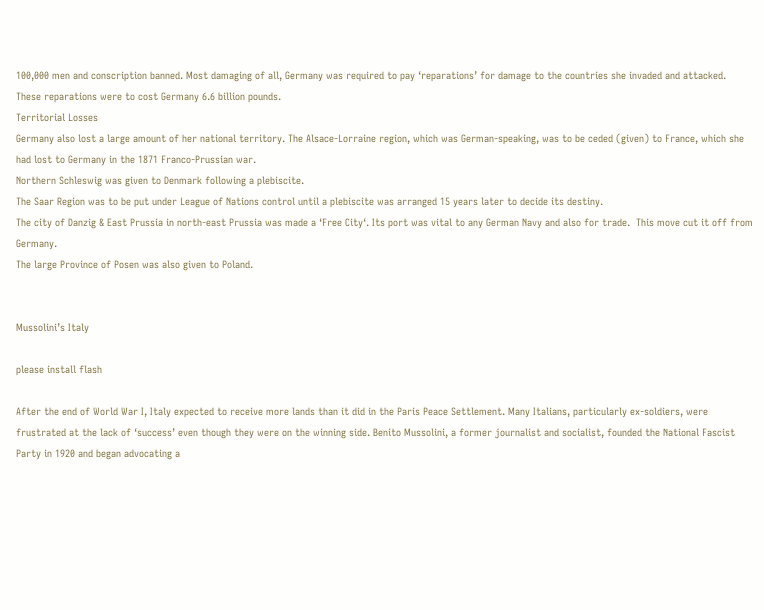100,000 men and conscription banned. Most damaging of all, Germany was required to pay ‘reparations’ for damage to the countries she invaded and attacked. These reparations were to cost Germany 6.6 billion pounds.
Territorial Losses
Germany also lost a large amount of her national territory. The Alsace-Lorraine region, which was German-speaking, was to be ceded (given) to France, which she had lost to Germany in the 1871 Franco-Prussian war.
Northern Schleswig was given to Denmark following a plebiscite.
The Saar Region was to be put under League of Nations control until a plebiscite was arranged 15 years later to decide its destiny.
The city of Danzig & East Prussia in north-east Prussia was made a ‘Free City‘. Its port was vital to any German Navy and also for trade.  This move cut it off from Germany.
The large Province of Posen was also given to Poland.


Mussolini’s Italy

please install flash

After the end of World War I, Italy expected to receive more lands than it did in the Paris Peace Settlement. Many Italians, particularly ex-soldiers, were frustrated at the lack of ‘success’ even though they were on the winning side. Benito Mussolini, a former journalist and socialist, founded the National Fascist Party in 1920 and began advocating a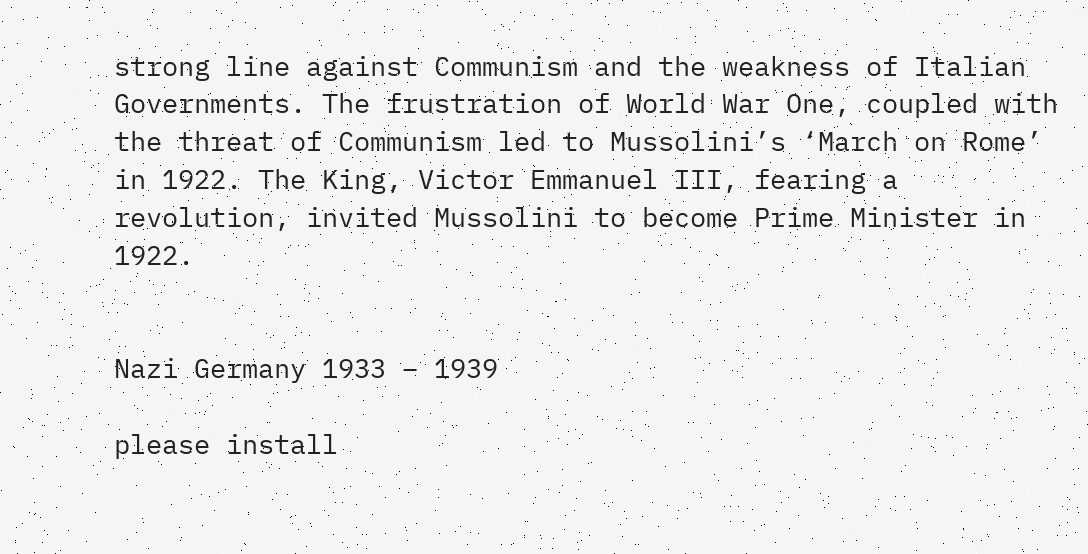strong line against Communism and the weakness of Italian Governments. The frustration of World War One, coupled with the threat of Communism led to Mussolini’s ‘March on Rome’ in 1922. The King, Victor Emmanuel III, fearing a revolution, invited Mussolini to become Prime Minister in 1922.


Nazi Germany 1933 – 1939

please install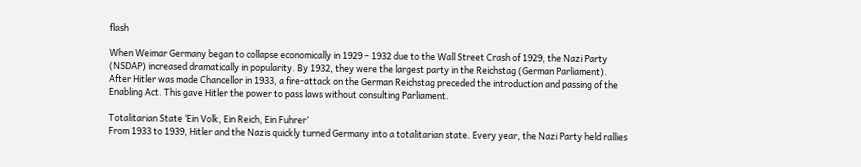flash

When Weimar Germany began to collapse economically in 1929 – 1932 due to the Wall Street Crash of 1929, the Nazi Party (NSDAP) increased dramatically in popularity. By 1932, they were the largest party in the Reichstag (German Parliament). After Hitler was made Chancellor in 1933, a fire-attack on the German Reichstag preceded the introduction and passing of the Enabling Act. This gave Hitler the power to pass laws without consulting Parliament.

Totalitarian State ‘Ein Volk, Ein Reich, Ein Fuhrer’
From 1933 to 1939, Hitler and the Nazis quickly turned Germany into a totalitarian state. Every year, the Nazi Party held rallies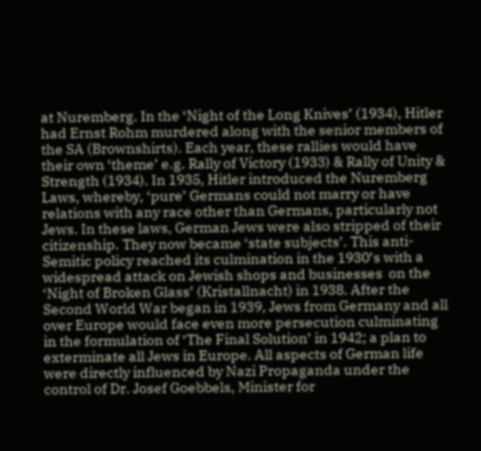at Nuremberg. In the ‘Night of the Long Knives’ (1934), Hitler had Ernst Rohm murdered along with the senior members of the SA (Brownshirts). Each year, these rallies would have their own ‘theme’ e.g. Rally of Victory (1933) & Rally of Unity & Strength (1934). In 1935, Hitler introduced the Nuremberg Laws, whereby, ‘pure’ Germans could not marry or have relations with any race other than Germans, particularly not Jews. In these laws, German Jews were also stripped of their citizenship. They now became ‘state subjects’. This anti-Semitic policy reached its culmination in the 1930’s with a widespread attack on Jewish shops and businesses  on the ‘Night of Broken Glass’ (Kristallnacht) in 1938. After the Second World War began in 1939, Jews from Germany and all over Europe would face even more persecution culminating in the formulation of ‘The Final Solution’ in 1942; a plan to exterminate all Jews in Europe. All aspects of German life were directly influenced by Nazi Propaganda under the control of Dr. Josef Goebbels, Minister for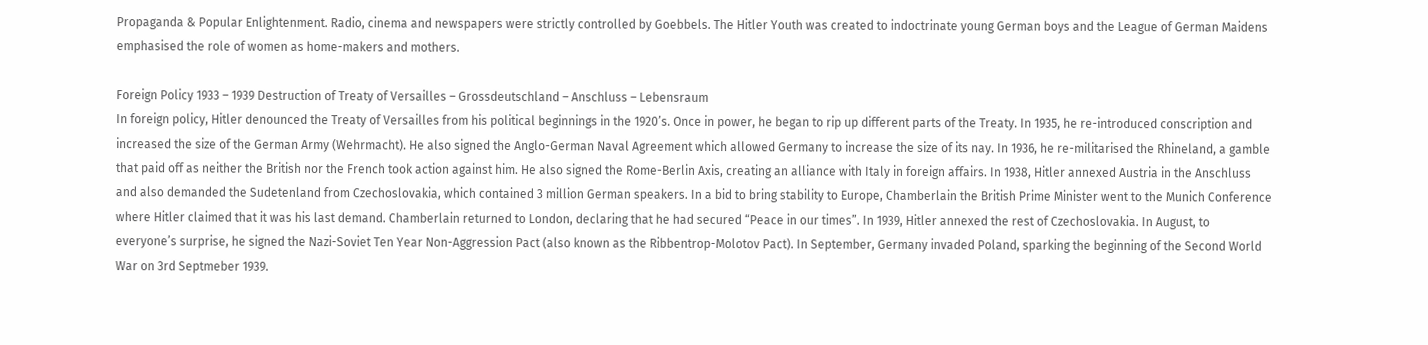Propaganda & Popular Enlightenment. Radio, cinema and newspapers were strictly controlled by Goebbels. The Hitler Youth was created to indoctrinate young German boys and the League of German Maidens emphasised the role of women as home-makers and mothers.

Foreign Policy 1933 – 1939 Destruction of Treaty of Versailles – Grossdeutschland – Anschluss – Lebensraum
In foreign policy, Hitler denounced the Treaty of Versailles from his political beginnings in the 1920’s. Once in power, he began to rip up different parts of the Treaty. In 1935, he re-introduced conscription and increased the size of the German Army (Wehrmacht). He also signed the Anglo-German Naval Agreement which allowed Germany to increase the size of its nay. In 1936, he re-militarised the Rhineland, a gamble that paid off as neither the British nor the French took action against him. He also signed the Rome-Berlin Axis, creating an alliance with Italy in foreign affairs. In 1938, Hitler annexed Austria in the Anschluss and also demanded the Sudetenland from Czechoslovakia, which contained 3 million German speakers. In a bid to bring stability to Europe, Chamberlain the British Prime Minister went to the Munich Conference where Hitler claimed that it was his last demand. Chamberlain returned to London, declaring that he had secured “Peace in our times”. In 1939, Hitler annexed the rest of Czechoslovakia. In August, to everyone’s surprise, he signed the Nazi-Soviet Ten Year Non-Aggression Pact (also known as the Ribbentrop-Molotov Pact). In September, Germany invaded Poland, sparking the beginning of the Second World War on 3rd Septmeber 1939.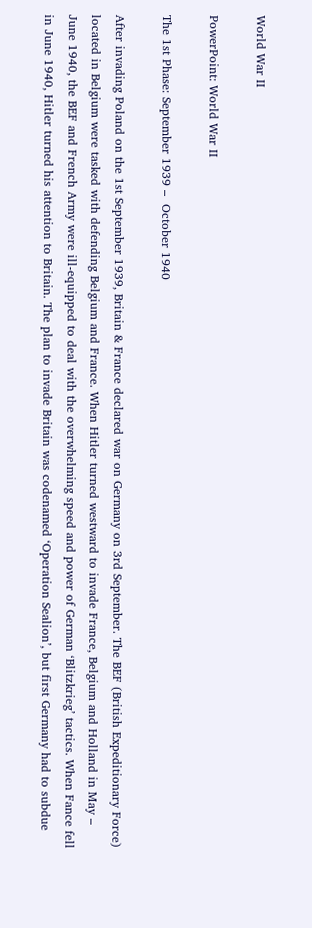World War II

PowerPoint: World War II

The 1st Phase: September 1939 –  October 1940

After invading Poland on the 1st September 1939, Britain & France declared war on Germany on 3rd September. The BEF (British Expeditionary Force) located in Belgium were tasked with defending Belgium and France. When Hitler turned westward to invade France, Belgium and Holland in May – June 1940, the BEF and French Army were ill-equipped to deal with the overwhelming speed and power of German ‘Blitzkrieg’ tactics. When Fance fell in June 1940, Hitler turned his attention to Britain. The plan to invade Britain was codenamed ‘Operation Sealion’, but first Germany had to subdue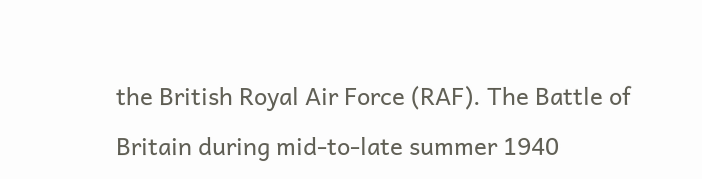the British Royal Air Force (RAF). The Battle of Britain during mid-to-late summer 1940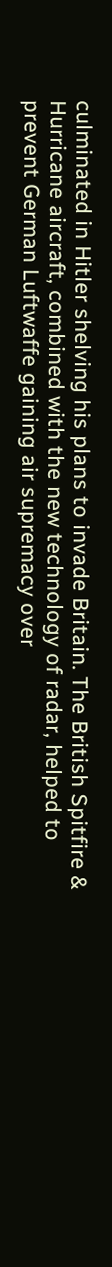culminated in Hitler shelving his plans to invade Britain. The British Spitfire & Hurricane aircraft, combined with the new technology of radar, helped to prevent German Luftwaffe gaining air supremacy over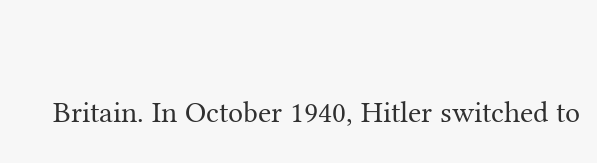Britain. In October 1940, Hitler switched to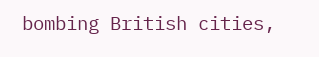bombing British cities,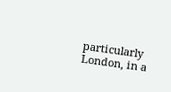particularly London, in a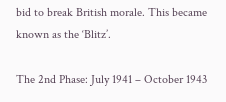bid to break British morale. This became known as the ‘Blitz’.

The 2nd Phase: July 1941 – October 1943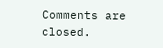Comments are closed.